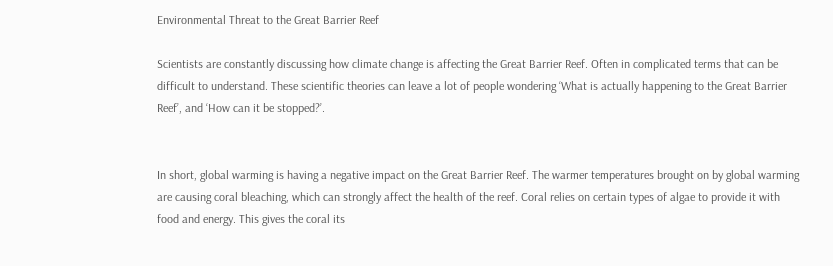Environmental Threat to the Great Barrier Reef

Scientists are constantly discussing how climate change is affecting the Great Barrier Reef. Often in complicated terms that can be difficult to understand. These scientific theories can leave a lot of people wondering ‘What is actually happening to the Great Barrier Reef’, and ‘How can it be stopped?’.


In short, global warming is having a negative impact on the Great Barrier Reef. The warmer temperatures brought on by global warming are causing coral bleaching, which can strongly affect the health of the reef. Coral relies on certain types of algae to provide it with food and energy. This gives the coral its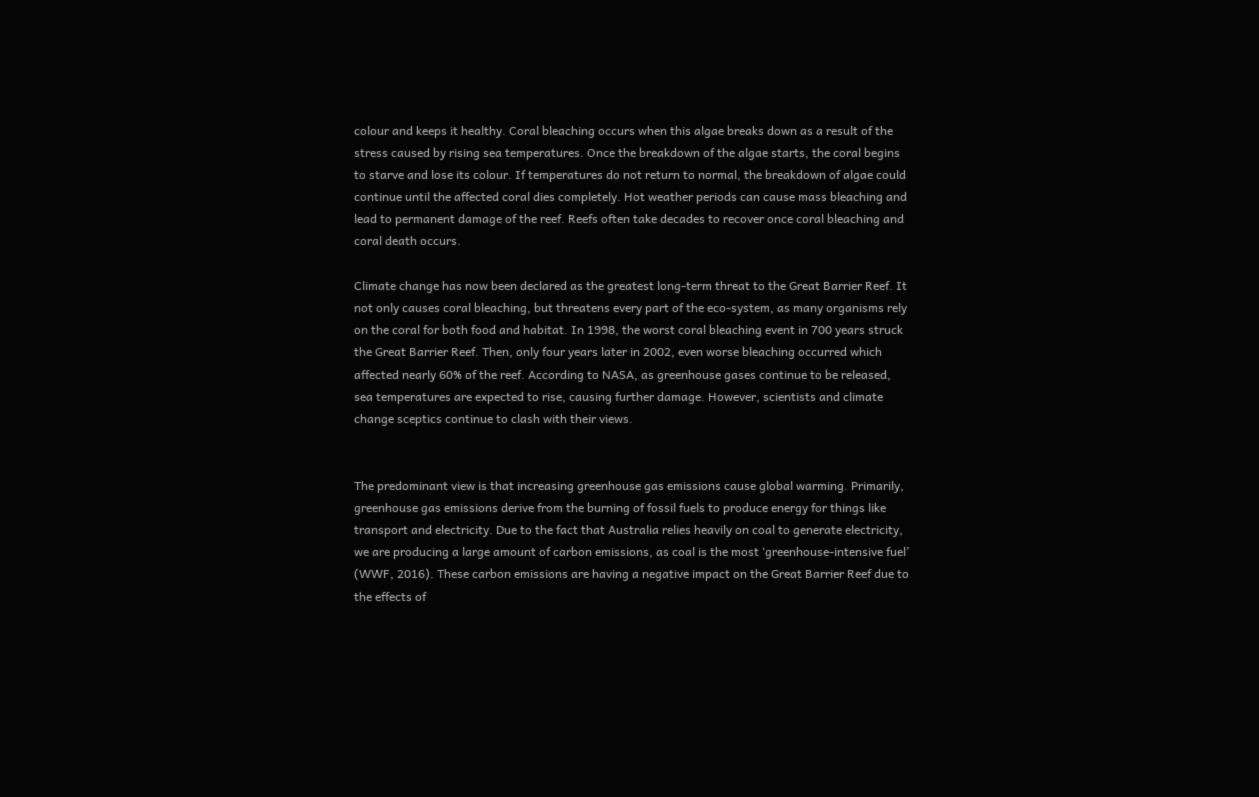colour and keeps it healthy. Coral bleaching occurs when this algae breaks down as a result of the stress caused by rising sea temperatures. Once the breakdown of the algae starts, the coral begins to starve and lose its colour. If temperatures do not return to normal, the breakdown of algae could continue until the affected coral dies completely. Hot weather periods can cause mass bleaching and lead to permanent damage of the reef. Reefs often take decades to recover once coral bleaching and coral death occurs.

Climate change has now been declared as the greatest long-term threat to the Great Barrier Reef. It not only causes coral bleaching, but threatens every part of the eco-system, as many organisms rely on the coral for both food and habitat. In 1998, the worst coral bleaching event in 700 years struck the Great Barrier Reef. Then, only four years later in 2002, even worse bleaching occurred which affected nearly 60% of the reef. According to NASA, as greenhouse gases continue to be released, sea temperatures are expected to rise, causing further damage. However, scientists and climate change sceptics continue to clash with their views.


The predominant view is that increasing greenhouse gas emissions cause global warming. Primarily, greenhouse gas emissions derive from the burning of fossil fuels to produce energy for things like transport and electricity. Due to the fact that Australia relies heavily on coal to generate electricity, we are producing a large amount of carbon emissions, as coal is the most ‘greenhouse-intensive fuel’ (WWF, 2016). These carbon emissions are having a negative impact on the Great Barrier Reef due to the effects of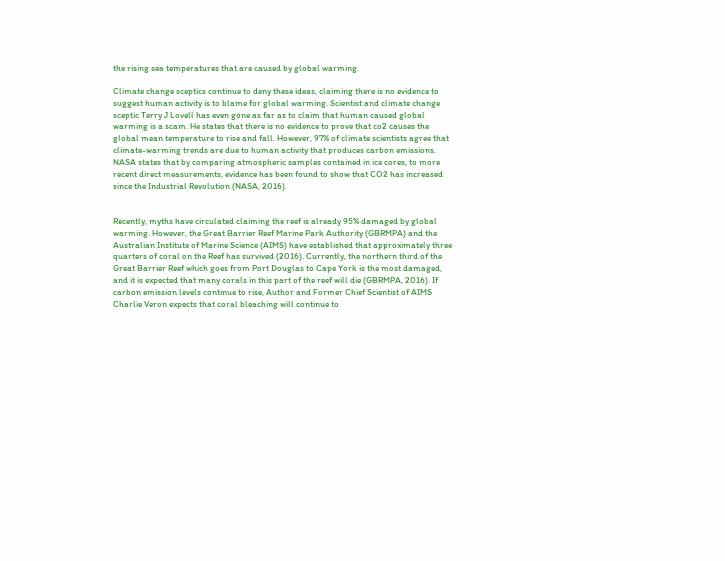the rising sea temperatures that are caused by global warming.

Climate change sceptics continue to deny these ideas, claiming there is no evidence to suggest human activity is to blame for global warming. Scientist and climate change sceptic Terry J Lovell has even gone as far as to claim that human caused global warming is a scam. He states that there is no evidence to prove that co2 causes the global mean temperature to rise and fall. However, 97% of climate scientists agree that climate-warming trends are due to human activity that produces carbon emissions. NASA states that by comparing atmospheric samples contained in ice cores, to more recent direct measurements, evidence has been found to show that CO2 has increased since the Industrial Revolution (NASA, 2016).


Recently, myths have circulated claiming the reef is already 95% damaged by global warming. However, the Great Barrier Reef Marine Park Authority (GBRMPA) and the Australian Institute of Marine Science (AIMS) have established that approximately three quarters of coral on the Reef has survived (2016). Currently, the northern third of the Great Barrier Reef which goes from Port Douglas to Cape York is the most damaged, and it is expected that many corals in this part of the reef will die (GBRMPA, 2016). If carbon emission levels continue to rise, Author and Former Chief Scientist of AIMS Charlie Veron expects that coral bleaching will continue to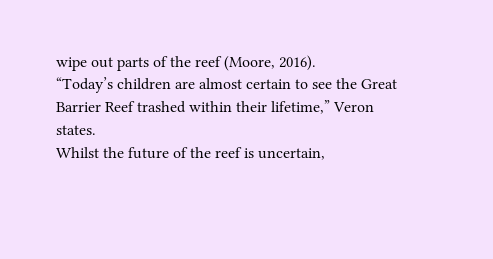wipe out parts of the reef (Moore, 2016).
“Today’s children are almost certain to see the Great Barrier Reef trashed within their lifetime,” Veron states.
Whilst the future of the reef is uncertain,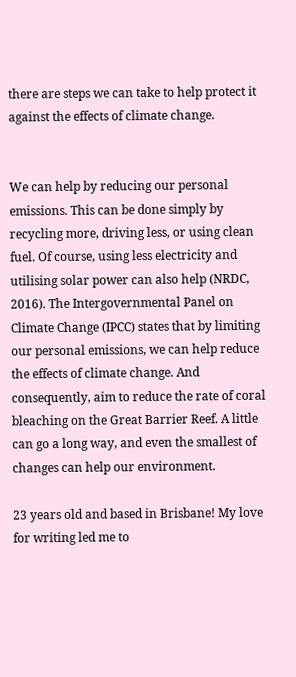there are steps we can take to help protect it against the effects of climate change.


We can help by reducing our personal emissions. This can be done simply by recycling more, driving less, or using clean fuel. Of course, using less electricity and utilising solar power can also help (NRDC, 2016). The Intergovernmental Panel on Climate Change (IPCC) states that by limiting our personal emissions, we can help reduce the effects of climate change. And consequently, aim to reduce the rate of coral bleaching on the Great Barrier Reef. A little can go a long way, and even the smallest of changes can help our environment.

23 years old and based in Brisbane! My love for writing led me to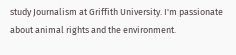study Journalism at Griffith University. I'm passionate about animal rights and the environment.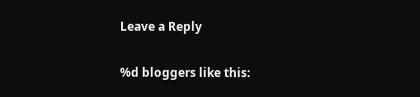Leave a Reply

%d bloggers like this: